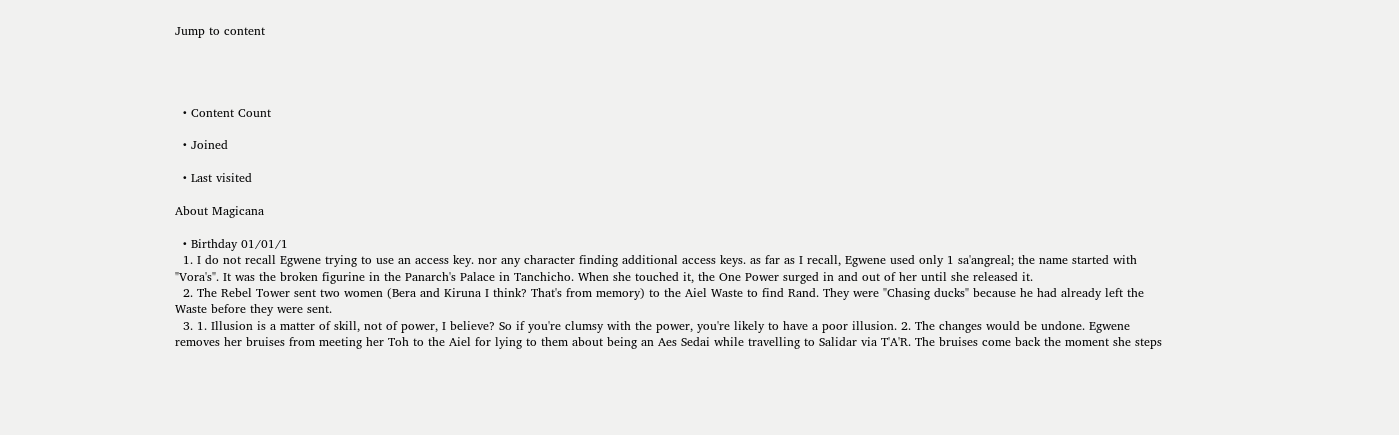Jump to content




  • Content Count

  • Joined

  • Last visited

About Magicana

  • Birthday 01/01/1
  1. I do not recall Egwene trying to use an access key. nor any character finding additional access keys. as far as I recall, Egwene used only 1 sa'angreal; the name started with "Vora's". It was the broken figurine in the Panarch's Palace in Tanchicho. When she touched it, the One Power surged in and out of her until she released it.
  2. The Rebel Tower sent two women (Bera and Kiruna I think? That's from memory) to the Aiel Waste to find Rand. They were "Chasing ducks" because he had already left the Waste before they were sent.
  3. 1. Illusion is a matter of skill, not of power, I believe? So if you're clumsy with the power, you're likely to have a poor illusion. 2. The changes would be undone. Egwene removes her bruises from meeting her Toh to the Aiel for lying to them about being an Aes Sedai while travelling to Salidar via T'A'R. The bruises come back the moment she steps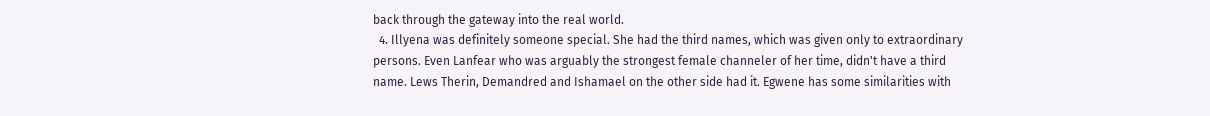back through the gateway into the real world.
  4. Illyena was definitely someone special. She had the third names, which was given only to extraordinary persons. Even Lanfear who was arguably the strongest female channeler of her time, didn't have a third name. Lews Therin, Demandred and Ishamael on the other side had it. Egwene has some similarities with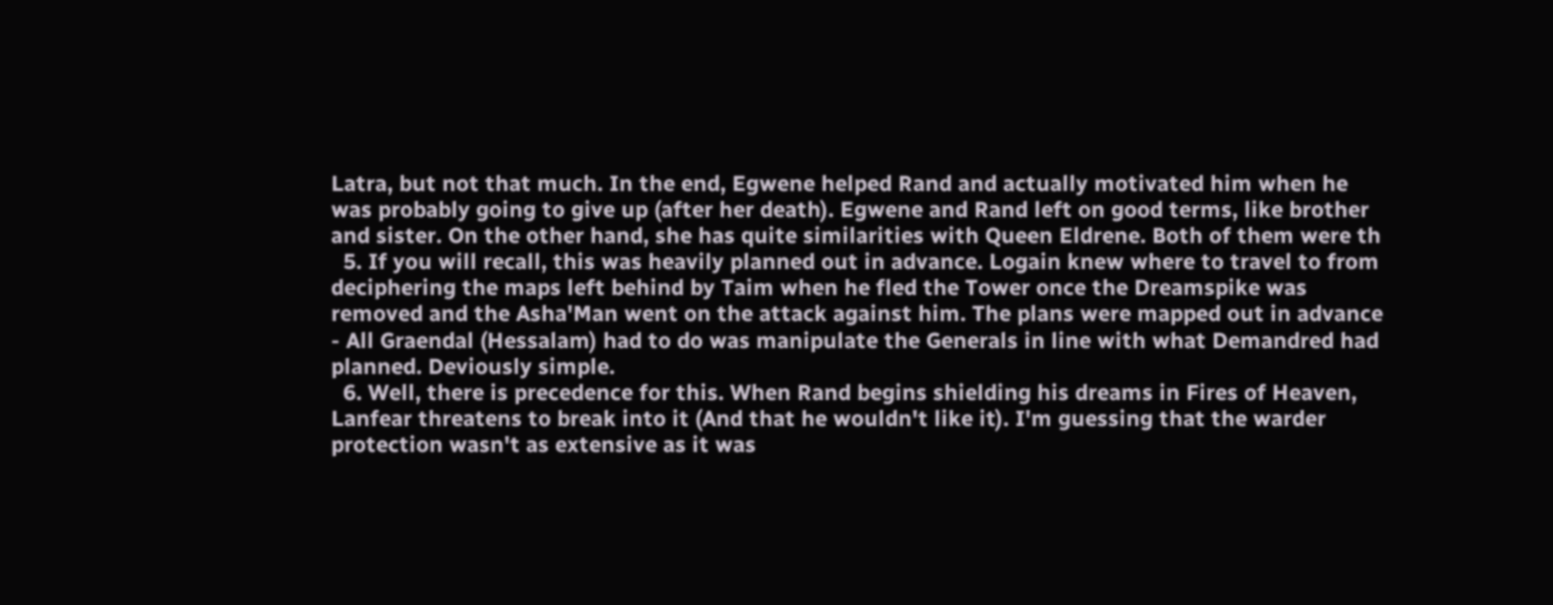Latra, but not that much. In the end, Egwene helped Rand and actually motivated him when he was probably going to give up (after her death). Egwene and Rand left on good terms, like brother and sister. On the other hand, she has quite similarities with Queen Eldrene. Both of them were th
  5. If you will recall, this was heavily planned out in advance. Logain knew where to travel to from deciphering the maps left behind by Taim when he fled the Tower once the Dreamspike was removed and the Asha'Man went on the attack against him. The plans were mapped out in advance - All Graendal (Hessalam) had to do was manipulate the Generals in line with what Demandred had planned. Deviously simple.
  6. Well, there is precedence for this. When Rand begins shielding his dreams in Fires of Heaven, Lanfear threatens to break into it (And that he wouldn't like it). I'm guessing that the warder protection wasn't as extensive as it was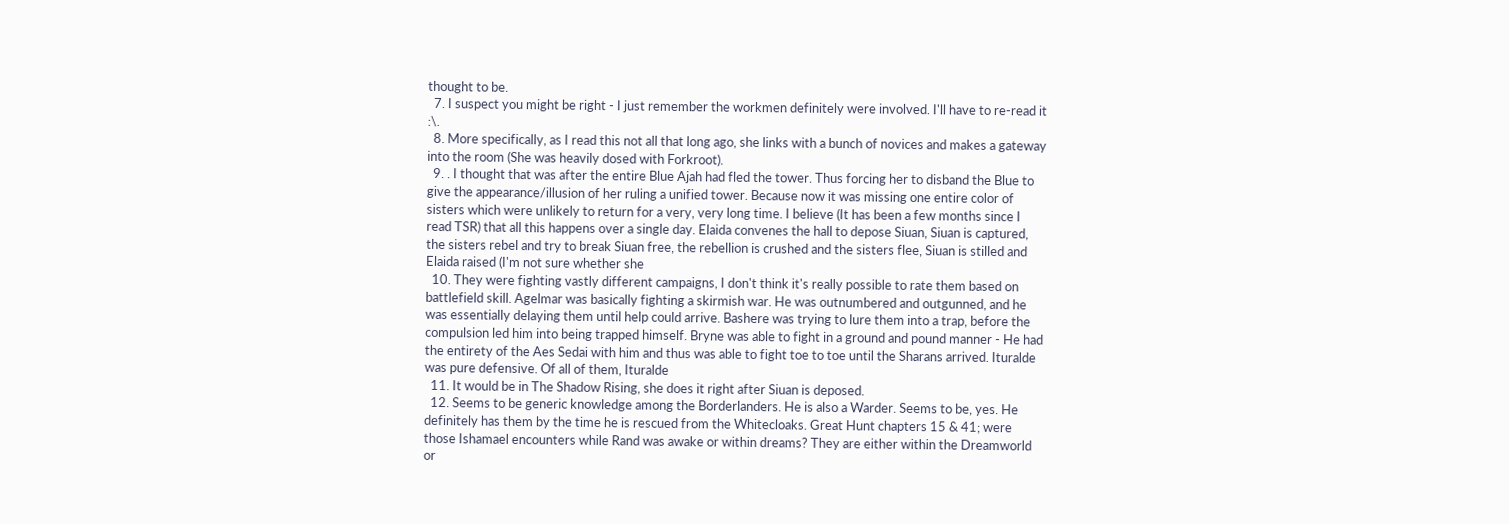thought to be.
  7. I suspect you might be right - I just remember the workmen definitely were involved. I'll have to re-read it :\.
  8. More specifically, as I read this not all that long ago, she links with a bunch of novices and makes a gateway into the room (She was heavily dosed with Forkroot).
  9. . I thought that was after the entire Blue Ajah had fled the tower. Thus forcing her to disband the Blue to give the appearance/illusion of her ruling a unified tower. Because now it was missing one entire color of sisters which were unlikely to return for a very, very long time. I believe (It has been a few months since I read TSR) that all this happens over a single day. Elaida convenes the hall to depose Siuan, Siuan is captured, the sisters rebel and try to break Siuan free, the rebellion is crushed and the sisters flee, Siuan is stilled and Elaida raised (I'm not sure whether she
  10. They were fighting vastly different campaigns, I don't think it's really possible to rate them based on battlefield skill. Agelmar was basically fighting a skirmish war. He was outnumbered and outgunned, and he was essentially delaying them until help could arrive. Bashere was trying to lure them into a trap, before the compulsion led him into being trapped himself. Bryne was able to fight in a ground and pound manner - He had the entirety of the Aes Sedai with him and thus was able to fight toe to toe until the Sharans arrived. Ituralde was pure defensive. Of all of them, Ituralde
  11. It would be in The Shadow Rising, she does it right after Siuan is deposed.
  12. Seems to be generic knowledge among the Borderlanders. He is also a Warder. Seems to be, yes. He definitely has them by the time he is rescued from the Whitecloaks. Great Hunt chapters 15 & 41; were those Ishamael encounters while Rand was awake or within dreams? They are either within the Dreamworld or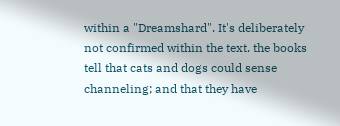within a "Dreamshard". It's deliberately not confirmed within the text. the books tell that cats and dogs could sense channeling; and that they have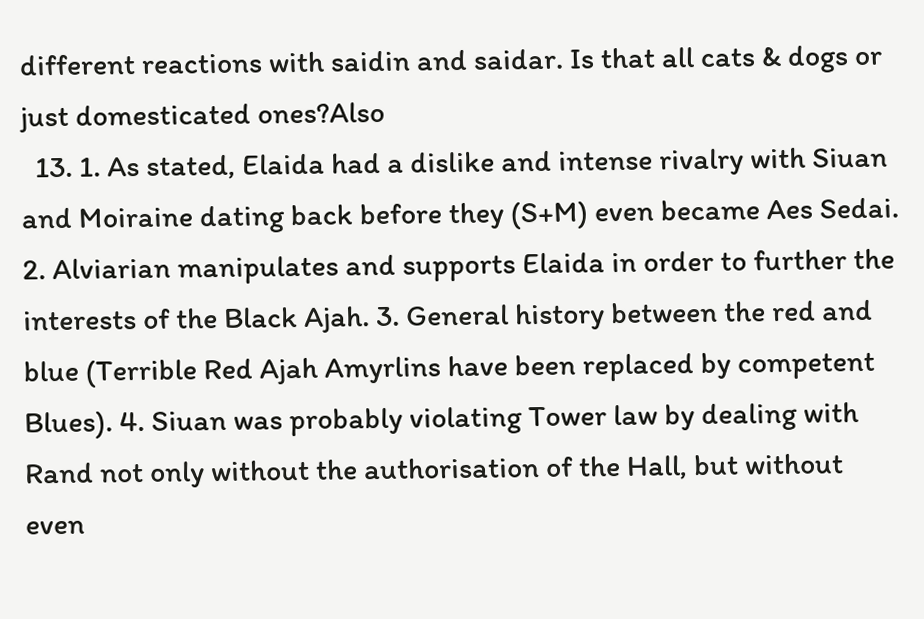different reactions with saidin and saidar. Is that all cats & dogs or just domesticated ones?Also
  13. 1. As stated, Elaida had a dislike and intense rivalry with Siuan and Moiraine dating back before they (S+M) even became Aes Sedai. 2. Alviarian manipulates and supports Elaida in order to further the interests of the Black Ajah. 3. General history between the red and blue (Terrible Red Ajah Amyrlins have been replaced by competent Blues). 4. Siuan was probably violating Tower law by dealing with Rand not only without the authorisation of the Hall, but without even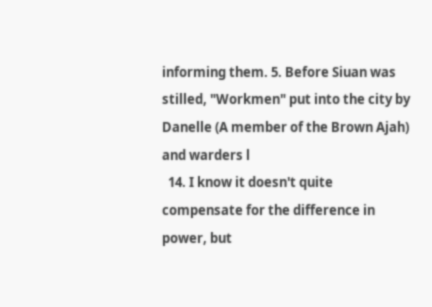informing them. 5. Before Siuan was stilled, "Workmen" put into the city by Danelle (A member of the Brown Ajah) and warders l
  14. I know it doesn't quite compensate for the difference in power, but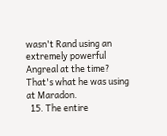wasn't Rand using an extremely powerful Angreal at the time? That's what he was using at Maradon.
  15. The entire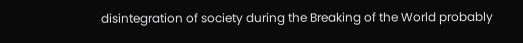disintegration of society during the Breaking of the World probably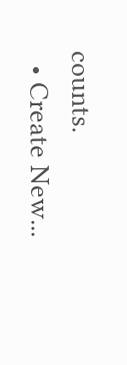counts.
  • Create New...